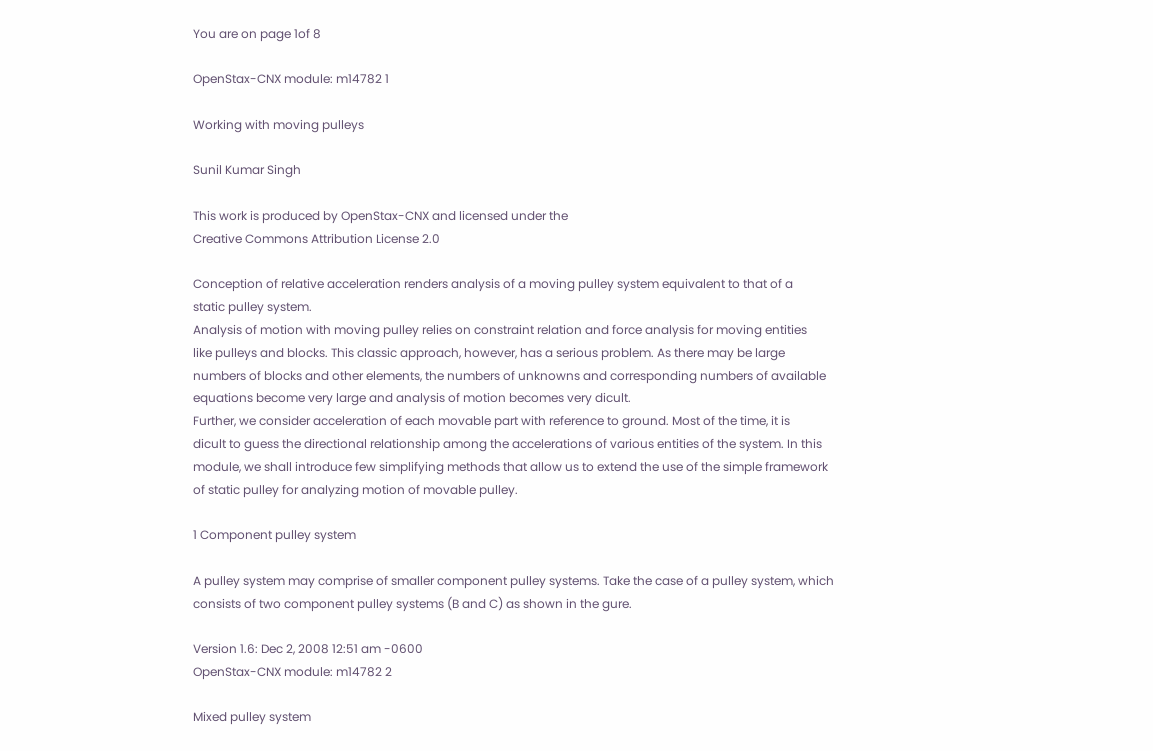You are on page 1of 8

OpenStax-CNX module: m14782 1

Working with moving pulleys

Sunil Kumar Singh

This work is produced by OpenStax-CNX and licensed under the
Creative Commons Attribution License 2.0

Conception of relative acceleration renders analysis of a moving pulley system equivalent to that of a
static pulley system.
Analysis of motion with moving pulley relies on constraint relation and force analysis for moving entities
like pulleys and blocks. This classic approach, however, has a serious problem. As there may be large
numbers of blocks and other elements, the numbers of unknowns and corresponding numbers of available
equations become very large and analysis of motion becomes very dicult.
Further, we consider acceleration of each movable part with reference to ground. Most of the time, it is
dicult to guess the directional relationship among the accelerations of various entities of the system. In this
module, we shall introduce few simplifying methods that allow us to extend the use of the simple framework
of static pulley for analyzing motion of movable pulley.

1 Component pulley system

A pulley system may comprise of smaller component pulley systems. Take the case of a pulley system, which
consists of two component pulley systems (B and C) as shown in the gure.

Version 1.6: Dec 2, 2008 12:51 am -0600
OpenStax-CNX module: m14782 2

Mixed pulley system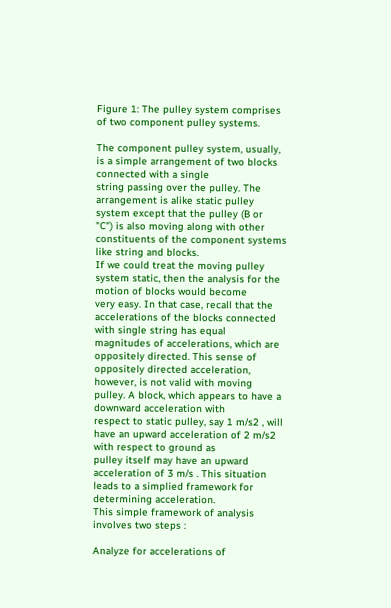Figure 1: The pulley system comprises of two component pulley systems.

The component pulley system, usually, is a simple arrangement of two blocks connected with a single
string passing over the pulley. The arrangement is alike static pulley system except that the pulley (B or
"C") is also moving along with other constituents of the component systems like string and blocks.
If we could treat the moving pulley system static, then the analysis for the motion of blocks would become
very easy. In that case, recall that the accelerations of the blocks connected with single string has equal
magnitudes of accelerations, which are oppositely directed. This sense of oppositely directed acceleration,
however, is not valid with moving pulley. A block, which appears to have a downward acceleration with
respect to static pulley, say 1 m/s2 , will have an upward acceleration of 2 m/s2 with respect to ground as
pulley itself may have an upward acceleration of 3 m/s . This situation leads to a simplied framework for
determining acceleration.
This simple framework of analysis involves two steps :

Analyze for accelerations of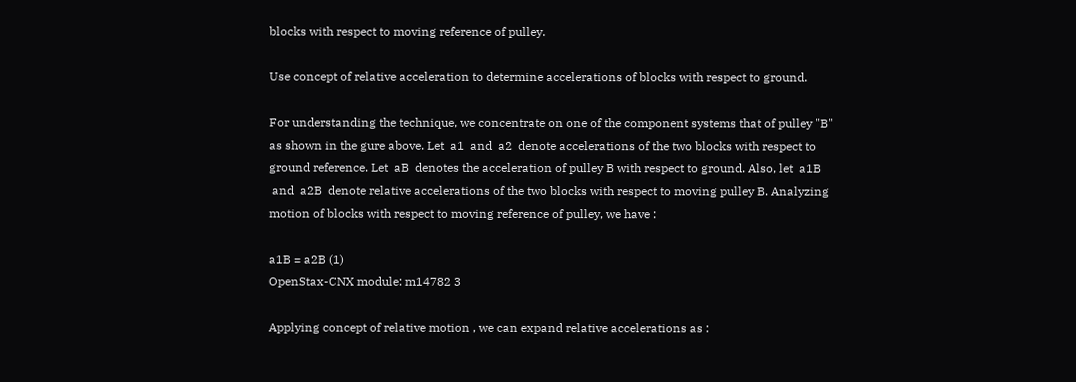blocks with respect to moving reference of pulley.

Use concept of relative acceleration to determine accelerations of blocks with respect to ground.

For understanding the technique, we concentrate on one of the component systems that of pulley "B"
as shown in the gure above. Let  a1  and  a2  denote accelerations of the two blocks with respect to
ground reference. Let  aB  denotes the acceleration of pulley B with respect to ground. Also, let  a1B
 and  a2B  denote relative accelerations of the two blocks with respect to moving pulley B. Analyzing
motion of blocks with respect to moving reference of pulley, we have :

a1B = a2B (1)
OpenStax-CNX module: m14782 3

Applying concept of relative motion , we can expand relative accelerations as :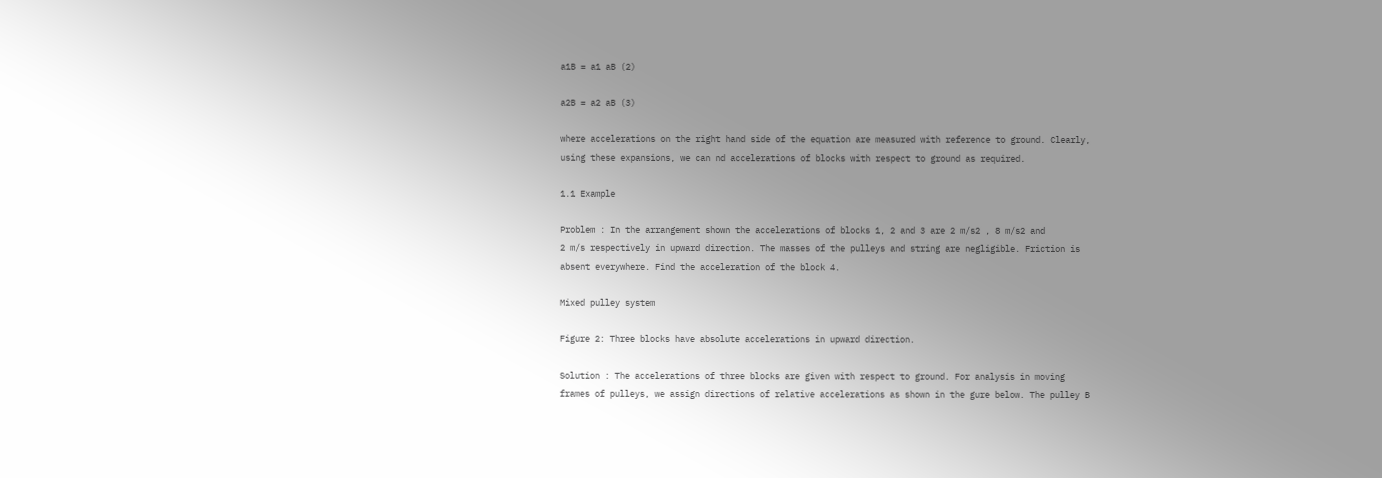a1B = a1 aB (2)

a2B = a2 aB (3)

where accelerations on the right hand side of the equation are measured with reference to ground. Clearly,
using these expansions, we can nd accelerations of blocks with respect to ground as required.

1.1 Example

Problem : In the arrangement shown the accelerations of blocks 1, 2 and 3 are 2 m/s2 , 8 m/s2 and
2 m/s respectively in upward direction. The masses of the pulleys and string are negligible. Friction is
absent everywhere. Find the acceleration of the block 4.

Mixed pulley system

Figure 2: Three blocks have absolute accelerations in upward direction.

Solution : The accelerations of three blocks are given with respect to ground. For analysis in moving
frames of pulleys, we assign directions of relative accelerations as shown in the gure below. The pulley B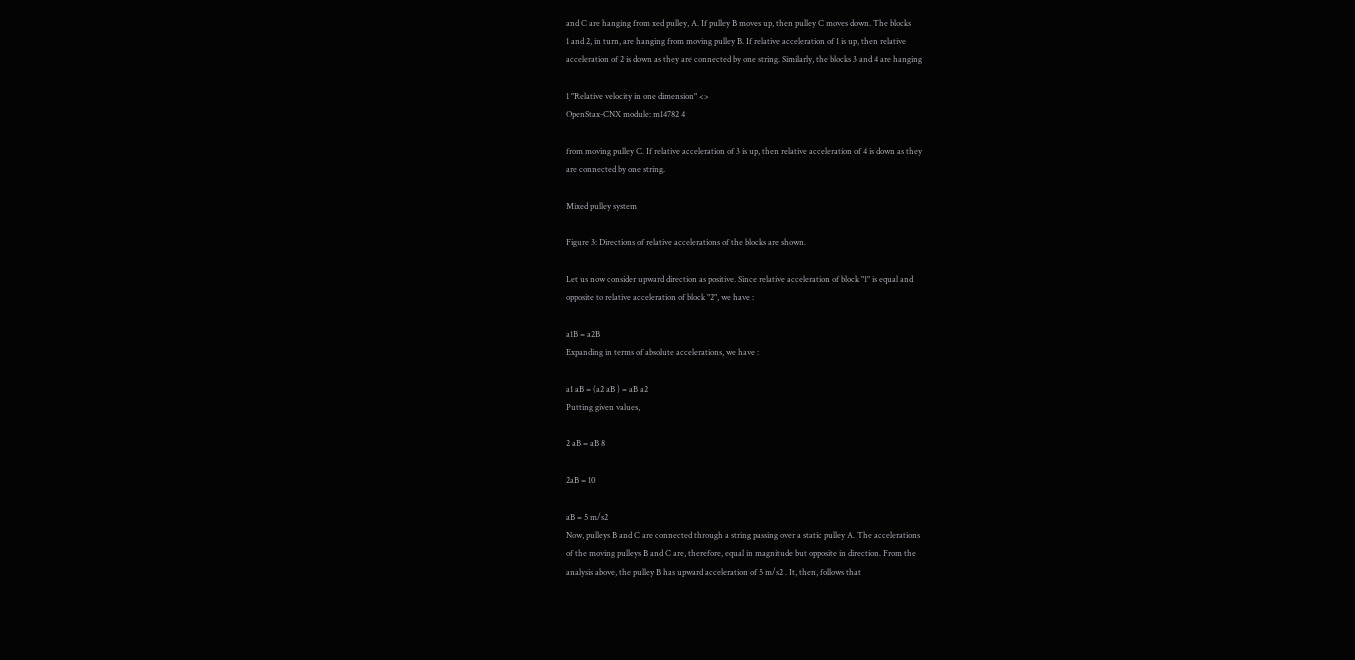and C are hanging from xed pulley, A. If pulley B moves up, then pulley C moves down. The blocks
1 and 2, in turn, are hanging from moving pulley B. If relative acceleration of 1 is up, then relative
acceleration of 2 is down as they are connected by one string. Similarly, the blocks 3 and 4 are hanging

1 "Relative velocity in one dimension" <>
OpenStax-CNX module: m14782 4

from moving pulley C. If relative acceleration of 3 is up, then relative acceleration of 4 is down as they
are connected by one string.

Mixed pulley system

Figure 3: Directions of relative accelerations of the blocks are shown.

Let us now consider upward direction as positive. Since relative acceleration of block "1" is equal and
opposite to relative acceleration of block "2", we have :

a1B = a2B
Expanding in terms of absolute accelerations, we have :

a1 aB = (a2 aB ) = aB a2
Putting given values,

2 aB = aB 8

2aB = 10

aB = 5 m/s2
Now, pulleys B and C are connected through a string passing over a static pulley A. The accelerations
of the moving pulleys B and C are, therefore, equal in magnitude but opposite in direction. From the
analysis above, the pulley B has upward acceleration of 5 m/s2 . It, then, follows that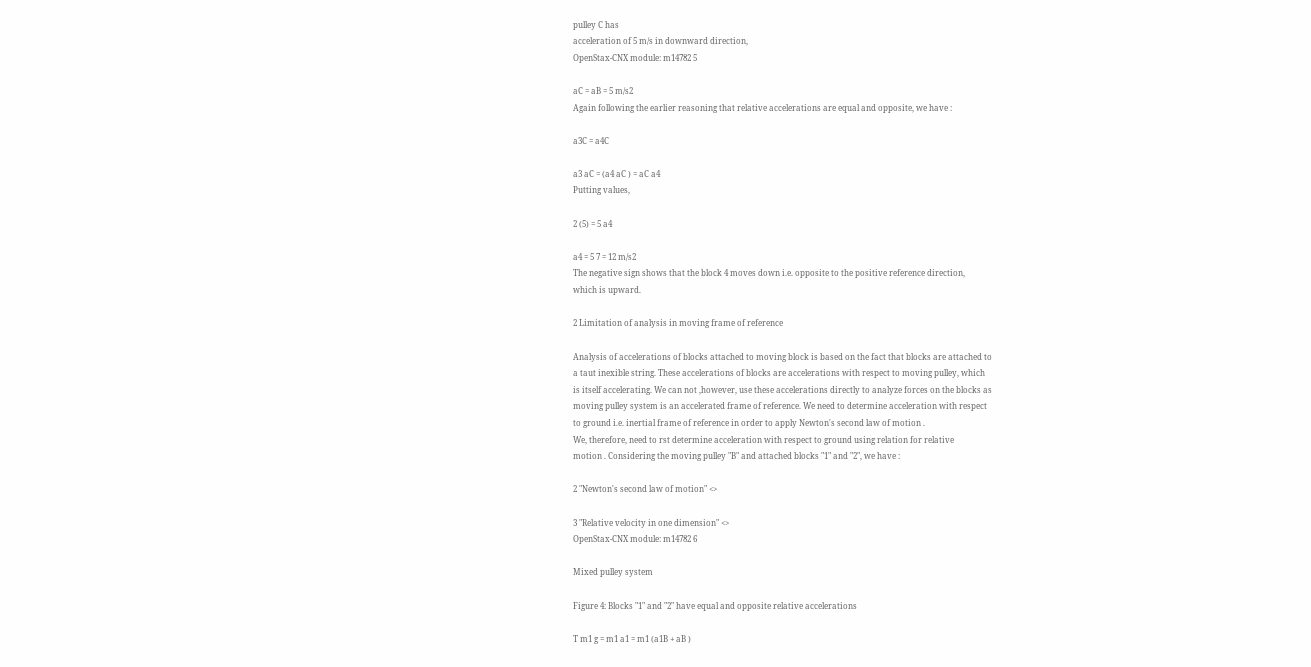pulley C has
acceleration of 5 m/s in downward direction,
OpenStax-CNX module: m14782 5

aC = aB = 5 m/s2
Again following the earlier reasoning that relative accelerations are equal and opposite, we have :

a3C = a4C

a3 aC = (a4 aC ) = aC a4
Putting values,

2 (5) = 5 a4

a4 = 5 7 = 12 m/s2
The negative sign shows that the block 4 moves down i.e. opposite to the positive reference direction,
which is upward.

2 Limitation of analysis in moving frame of reference

Analysis of accelerations of blocks attached to moving block is based on the fact that blocks are attached to
a taut inexible string. These accelerations of blocks are accelerations with respect to moving pulley, which
is itself accelerating. We can not ,however, use these accelerations directly to analyze forces on the blocks as
moving pulley system is an accelerated frame of reference. We need to determine acceleration with respect
to ground i.e. inertial frame of reference in order to apply Newton's second law of motion .
We, therefore, need to rst determine acceleration with respect to ground using relation for relative
motion . Considering the moving pulley "B" and attached blocks "1" and "2", we have :

2 "Newton's second law of motion" <>

3 "Relative velocity in one dimension" <>
OpenStax-CNX module: m14782 6

Mixed pulley system

Figure 4: Blocks "1" and "2" have equal and opposite relative accelerations

T m1 g = m1 a1 = m1 (a1B + aB )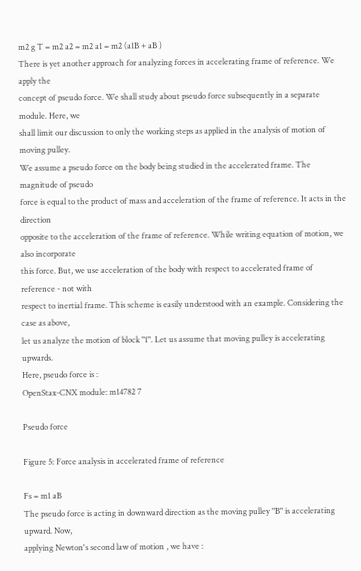m2 g T = m2 a2 = m2 a1 = m2 (a1B + aB )
There is yet another approach for analyzing forces in accelerating frame of reference. We apply the
concept of pseudo force. We shall study about pseudo force subsequently in a separate module. Here, we
shall limit our discussion to only the working steps as applied in the analysis of motion of moving pulley.
We assume a pseudo force on the body being studied in the accelerated frame. The magnitude of pseudo
force is equal to the product of mass and acceleration of the frame of reference. It acts in the direction
opposite to the acceleration of the frame of reference. While writing equation of motion, we also incorporate
this force. But, we use acceleration of the body with respect to accelerated frame of reference - not with
respect to inertial frame. This scheme is easily understood with an example. Considering the case as above,
let us analyze the motion of block "1". Let us assume that moving pulley is accelerating upwards.
Here, pseudo force is :
OpenStax-CNX module: m14782 7

Pseudo force

Figure 5: Force analysis in accelerated frame of reference

Fs = m1 aB
The pseudo force is acting in downward direction as the moving pulley "B" is accelerating upward. Now,
applying Newton's second law of motion , we have :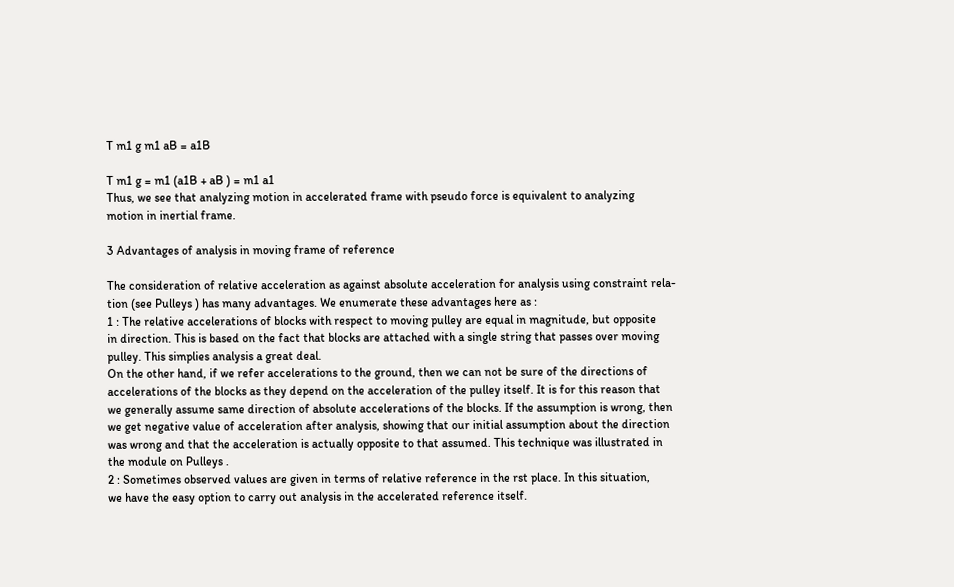T m1 g m1 aB = a1B

T m1 g = m1 (a1B + aB ) = m1 a1
Thus, we see that analyzing motion in accelerated frame with pseudo force is equivalent to analyzing
motion in inertial frame.

3 Advantages of analysis in moving frame of reference

The consideration of relative acceleration as against absolute acceleration for analysis using constraint rela-
tion (see Pulleys ) has many advantages. We enumerate these advantages here as :
1 : The relative accelerations of blocks with respect to moving pulley are equal in magnitude, but opposite
in direction. This is based on the fact that blocks are attached with a single string that passes over moving
pulley. This simplies analysis a great deal.
On the other hand, if we refer accelerations to the ground, then we can not be sure of the directions of
accelerations of the blocks as they depend on the acceleration of the pulley itself. It is for this reason that
we generally assume same direction of absolute accelerations of the blocks. If the assumption is wrong, then
we get negative value of acceleration after analysis, showing that our initial assumption about the direction
was wrong and that the acceleration is actually opposite to that assumed. This technique was illustrated in
the module on Pulleys .
2 : Sometimes observed values are given in terms of relative reference in the rst place. In this situation,
we have the easy option to carry out analysis in the accelerated reference itself.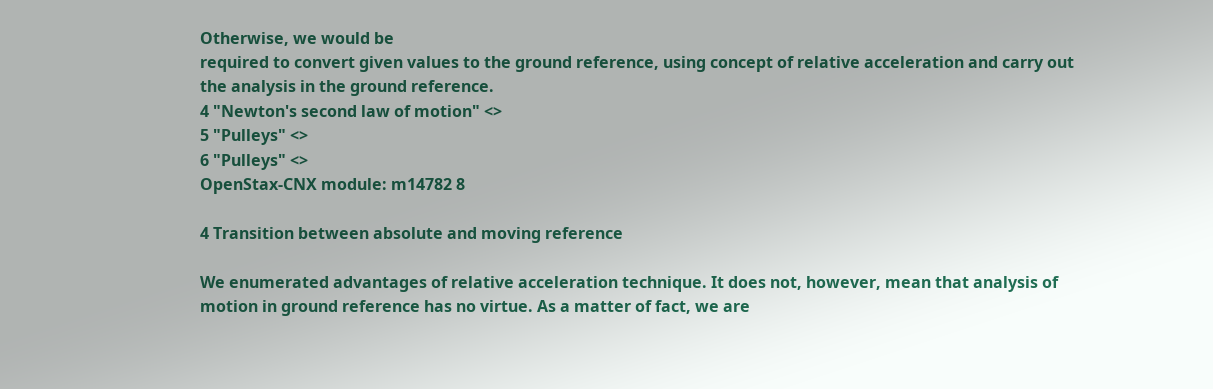Otherwise, we would be
required to convert given values to the ground reference, using concept of relative acceleration and carry out
the analysis in the ground reference.
4 "Newton's second law of motion" <>
5 "Pulleys" <>
6 "Pulleys" <>
OpenStax-CNX module: m14782 8

4 Transition between absolute and moving reference

We enumerated advantages of relative acceleration technique. It does not, however, mean that analysis of
motion in ground reference has no virtue. As a matter of fact, we are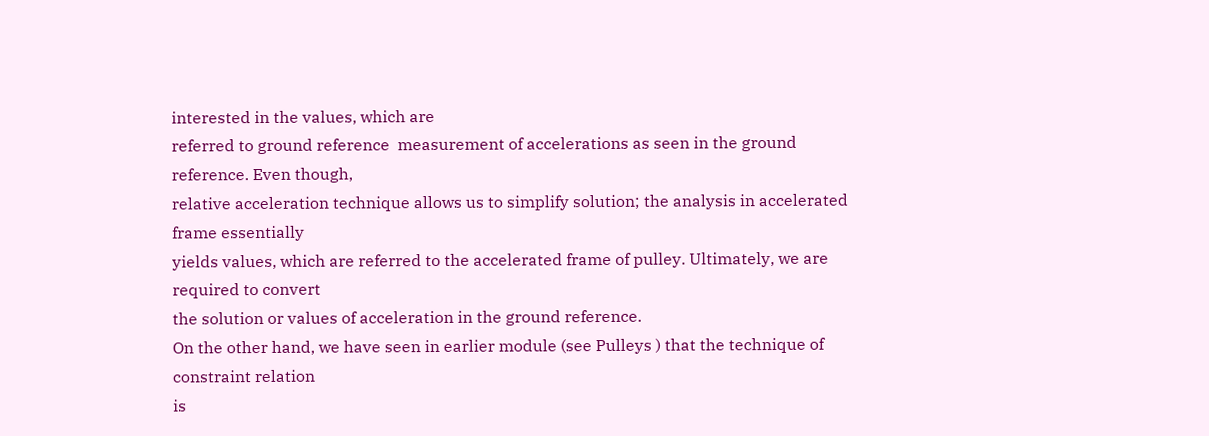interested in the values, which are
referred to ground reference  measurement of accelerations as seen in the ground reference. Even though,
relative acceleration technique allows us to simplify solution; the analysis in accelerated frame essentially
yields values, which are referred to the accelerated frame of pulley. Ultimately, we are required to convert
the solution or values of acceleration in the ground reference.
On the other hand, we have seen in earlier module (see Pulleys ) that the technique of constraint relation
is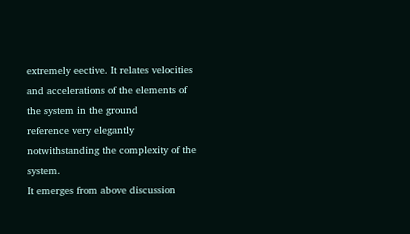extremely eective. It relates velocities and accelerations of the elements of the system in the ground
reference very elegantly  notwithstanding the complexity of the system.
It emerges from above discussion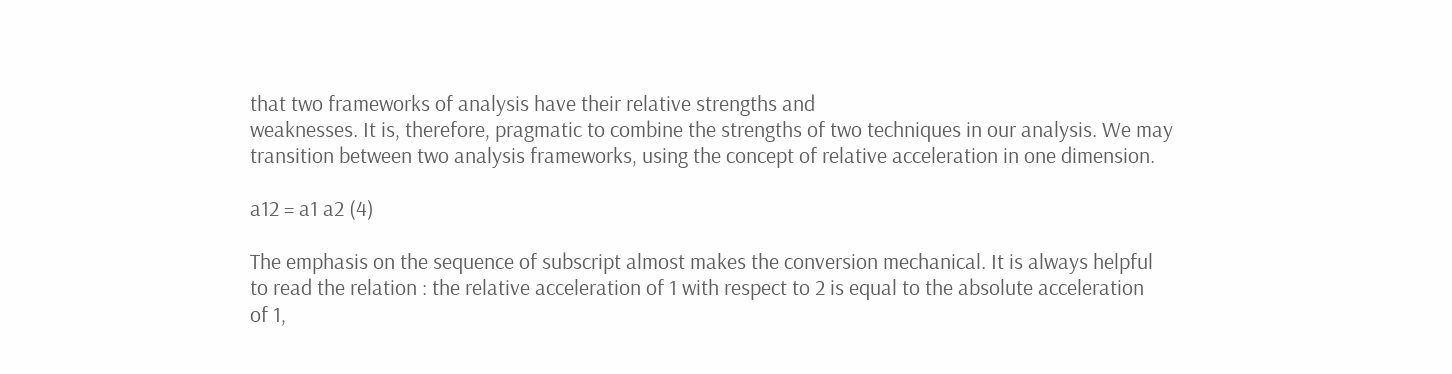that two frameworks of analysis have their relative strengths and
weaknesses. It is, therefore, pragmatic to combine the strengths of two techniques in our analysis. We may
transition between two analysis frameworks, using the concept of relative acceleration in one dimension.

a12 = a1 a2 (4)

The emphasis on the sequence of subscript almost makes the conversion mechanical. It is always helpful
to read the relation : the relative acceleration of 1 with respect to 2 is equal to the absolute acceleration
of 1,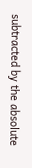subtracted by the absolute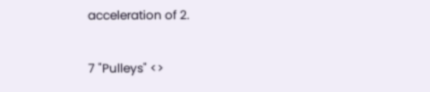acceleration of 2.

7 "Pulleys" <>